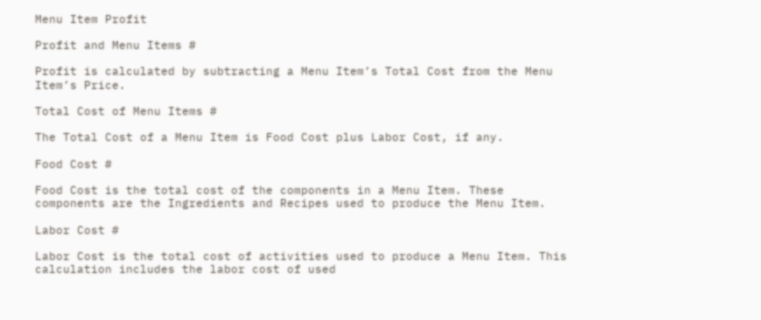Menu Item Profit

Profit and Menu Items #

Profit is calculated by subtracting a Menu Item’s Total Cost from the Menu Item’s Price.

Total Cost of Menu Items #

The Total Cost of a Menu Item is Food Cost plus Labor Cost, if any.

Food Cost #

Food Cost is the total cost of the components in a Menu Item. These components are the Ingredients and Recipes used to produce the Menu Item.

Labor Cost #

Labor Cost is the total cost of activities used to produce a Menu Item. This calculation includes the labor cost of used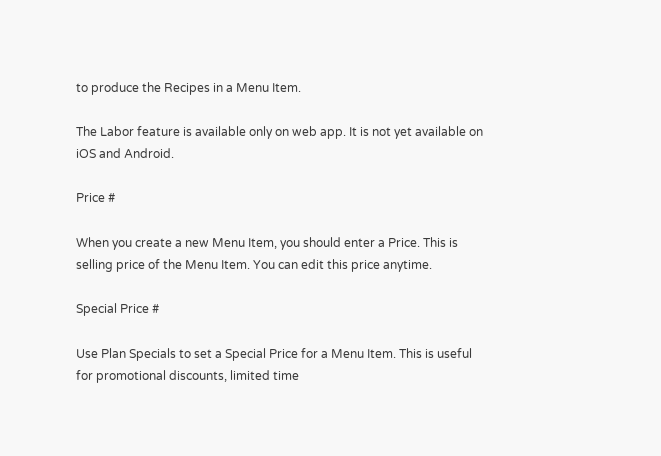to produce the Recipes in a Menu Item.

The Labor feature is available only on web app. It is not yet available on iOS and Android.

Price #

When you create a new Menu Item, you should enter a Price. This is selling price of the Menu Item. You can edit this price anytime.

Special Price #

Use Plan Specials to set a Special Price for a Menu Item. This is useful for promotional discounts, limited time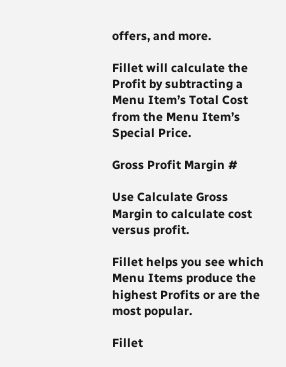offers, and more.

Fillet will calculate the Profit by subtracting a Menu Item’s Total Cost from the Menu Item’s Special Price.

Gross Profit Margin #

Use Calculate Gross Margin to calculate cost versus profit.

Fillet helps you see which Menu Items produce the highest Profits or are the most popular.

Fillet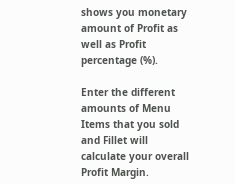shows you monetary amount of Profit as well as Profit percentage (%).

Enter the different amounts of Menu Items that you sold and Fillet will calculate your overall Profit Margin.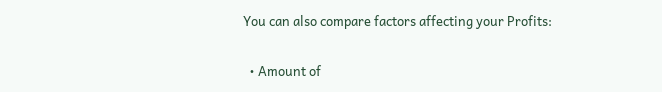You can also compare factors affecting your Profits:

  • Amount of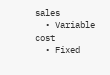sales
  • Variable cost
  • Fixed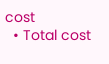cost
  • Total cost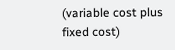(variable cost plus fixed cost)